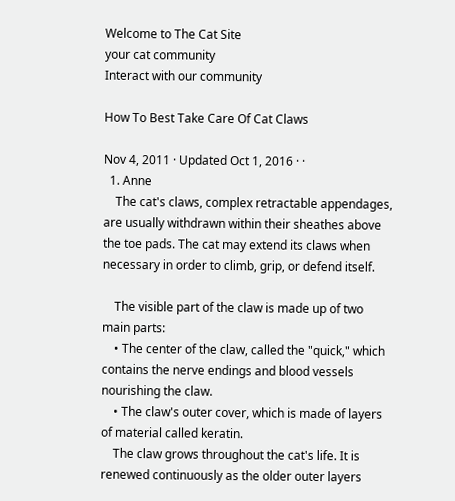Welcome to The Cat Site
your cat community
Interact with our community

How To Best Take Care Of Cat Claws

Nov 4, 2011 · Updated Oct 1, 2016 · ·
  1. Anne
    The cat's claws, complex retractable appendages, are usually withdrawn within their sheathes above the toe pads. The cat may extend its claws when necessary in order to climb, grip, or defend itself.

    The visible part of the claw is made up of two main parts:
    • The center of the claw, called the "quick," which contains the nerve endings and blood vessels nourishing the claw.
    • The claw's outer cover, which is made of layers of material called keratin.
    The claw grows throughout the cat's life. It is renewed continuously as the older outer layers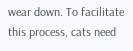wear down. To facilitate this process, cats need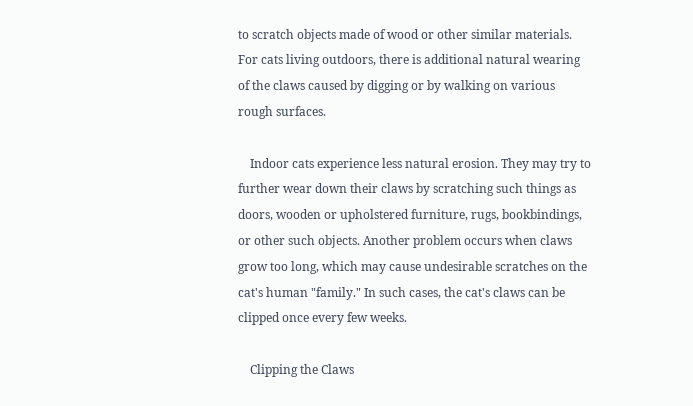to scratch objects made of wood or other similar materials. For cats living outdoors, there is additional natural wearing of the claws caused by digging or by walking on various rough surfaces.

    Indoor cats experience less natural erosion. They may try to further wear down their claws by scratching such things as doors, wooden or upholstered furniture, rugs, bookbindings, or other such objects. Another problem occurs when claws grow too long, which may cause undesirable scratches on the cat's human "family." In such cases, the cat's claws can be clipped once every few weeks.

    Clipping the Claws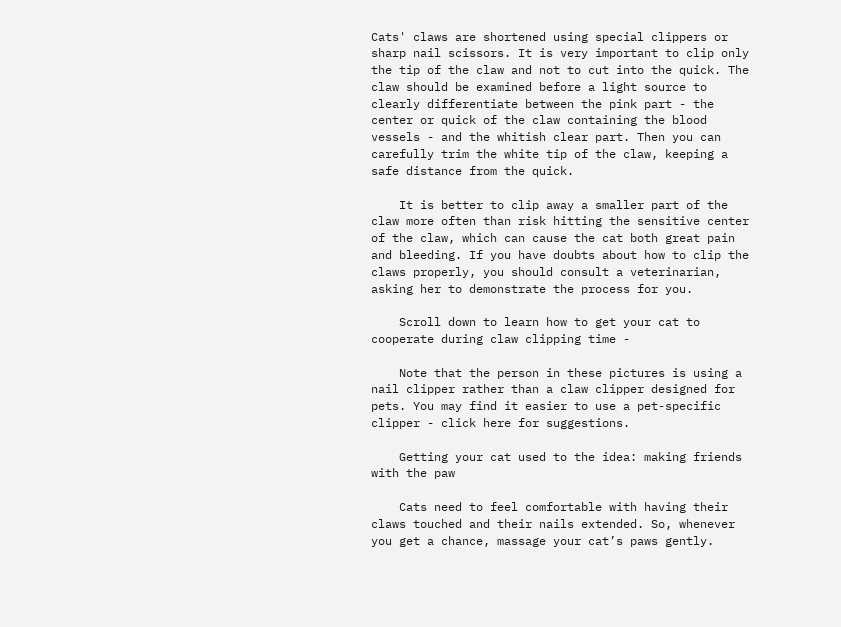Cats' claws are shortened using special clippers or sharp nail scissors. It is very important to clip only the tip of the claw and not to cut into the quick. The claw should be examined before a light source to clearly differentiate between the pink part - the center or quick of the claw containing the blood vessels - and the whitish clear part. Then you can carefully trim the white tip of the claw, keeping a safe distance from the quick.

    It is better to clip away a smaller part of the claw more often than risk hitting the sensitive center of the claw, which can cause the cat both great pain and bleeding. If you have doubts about how to clip the claws properly, you should consult a veterinarian, asking her to demonstrate the process for you.

    Scroll down to learn how to get your cat to cooperate during claw clipping time -

    Note that the person in these pictures is using a nail clipper rather than a claw clipper designed for pets. You may find it easier to use a pet-specific clipper - click here for suggestions.

    Getting your cat used to the idea: making friends with the paw

    Cats need to feel comfortable with having their claws touched and their nails extended. So, whenever you get a chance, massage your cat’s paws gently.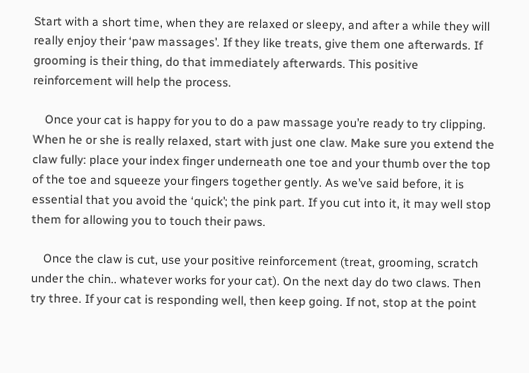Start with a short time, when they are relaxed or sleepy, and after a while they will really enjoy their ‘paw massages’. If they like treats, give them one afterwards. If grooming is their thing, do that immediately afterwards. This positive reinforcement will help the process.

    Once your cat is happy for you to do a paw massage you’re ready to try clipping. When he or she is really relaxed, start with just one claw. Make sure you extend the claw fully: place your index finger underneath one toe and your thumb over the top of the toe and squeeze your fingers together gently. As we’ve said before, it is essential that you avoid the ‘quick’; the pink part. If you cut into it, it may well stop them for allowing you to touch their paws.

    Once the claw is cut, use your positive reinforcement (treat, grooming, scratch under the chin.. whatever works for your cat). On the next day do two claws. Then try three. If your cat is responding well, then keep going. If not, stop at the point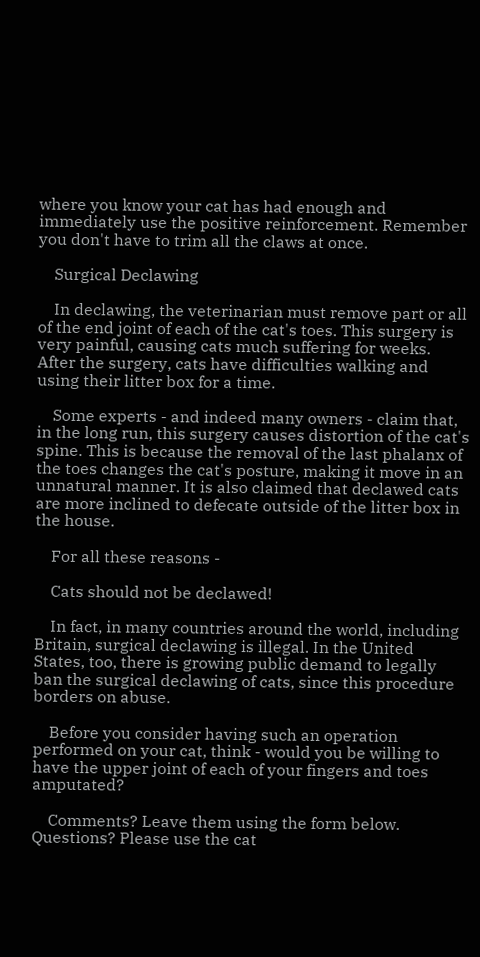where you know your cat has had enough and immediately use the positive reinforcement. Remember you don't have to trim all the claws at once.

    Surgical Declawing

    In declawing, the veterinarian must remove part or all of the end joint of each of the cat's toes. This surgery is very painful, causing cats much suffering for weeks. After the surgery, cats have difficulties walking and using their litter box for a time.

    Some experts - and indeed many owners - claim that, in the long run, this surgery causes distortion of the cat's spine. This is because the removal of the last phalanx of the toes changes the cat's posture, making it move in an unnatural manner. It is also claimed that declawed cats are more inclined to defecate outside of the litter box in the house.

    For all these reasons -

    Cats should not be declawed!

    In fact, in many countries around the world, including Britain, surgical declawing is illegal. In the United States, too, there is growing public demand to legally ban the surgical declawing of cats, since this procedure borders on abuse.

    Before you consider having such an operation performed on your cat, think - would you be willing to have the upper joint of each of your fingers and toes amputated?

    Comments? Leave them using the form below. Questions? Please use the cat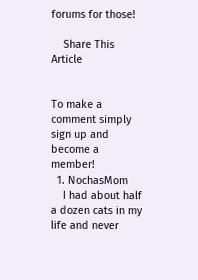forums for those!

    Share This Article


To make a comment simply sign up and become a member!
  1. NochasMom
    I had about half a dozen cats in my life and never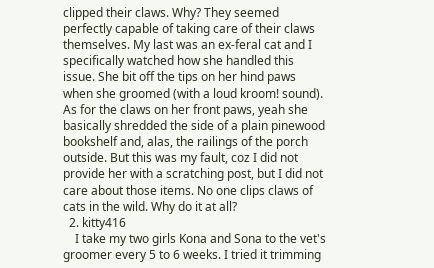clipped their claws. Why? They seemed perfectly capable of taking care of their claws themselves. My last was an ex-feral cat and I specifically watched how she handled this issue. She bit off the tips on her hind paws when she groomed (with a loud kroom! sound). As for the claws on her front paws, yeah she basically shredded the side of a plain pinewood bookshelf and, alas, the railings of the porch outside. But this was my fault, coz I did not provide her with a scratching post, but I did not care about those items. No one clips claws of cats in the wild. Why do it at all?
  2. kitty416
    I take my two girls Kona and Sona to the vet's groomer every 5 to 6 weeks. I tried it trimming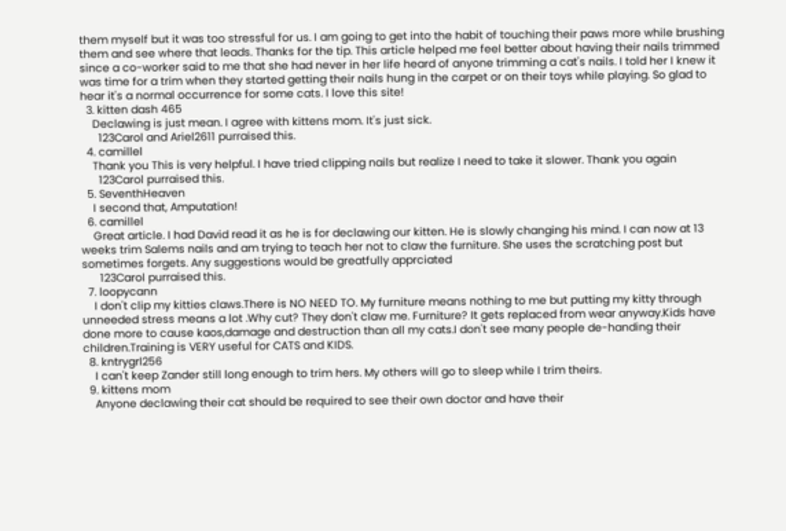them myself but it was too stressful for us. I am going to get into the habit of touching their paws more while brushing them and see where that leads. Thanks for the tip. This article helped me feel better about having their nails trimmed since a co-worker said to me that she had never in her life heard of anyone trimming a cat's nails. I told her I knew it was time for a trim when they started getting their nails hung in the carpet or on their toys while playing. So glad to hear it's a normal occurrence for some cats. I love this site!
  3. kitten dash 465
    Declawing is just mean. I agree with kittens mom. It's just sick.
      123Carol and Ariel2611 purraised this.
  4. camillel
    Thank you This is very helpful. I have tried clipping nails but realize I need to take it slower. Thank you again
      123Carol purraised this.
  5. SeventhHeaven
    I second that, Amputation!
  6. camillel
    Great article. I had David read it as he is for declawing our kitten. He is slowly changing his mind. I can now at 13 weeks trim Salems nails and am trying to teach her not to claw the furniture. She uses the scratching post but sometimes forgets. Any suggestions would be greatfully apprciated
      123Carol purraised this.
  7. loopycann
    I don't clip my kitties claws.There is NO NEED TO. My furniture means nothing to me but putting my kitty through unneeded stress means a lot .Why cut? They don't claw me. Furniture? It gets replaced from wear anyway.Kids have done more to cause kaos,damage and destruction than all my cats.I don't see many people de-handing their children.Training is VERY useful for CATS and KIDS.
  8. kntrygrl256
    I can't keep Zander still long enough to trim hers. My others will go to sleep while I trim theirs.
  9. kittens mom
    Anyone declawing their cat should be required to see their own doctor and have their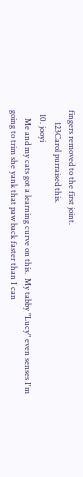fingers removed to the first joint.
      123Carol purraised this.
  10. jooyi
    Me and my cats got a learning curve on this.  My tabby "Lucy" even senses I'm going to trim she yank that paw back faster than I can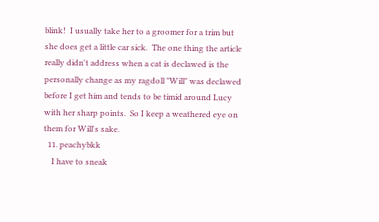blink!  I usually take her to a groomer for a trim but she does get a little car sick.  The one thing the article really didn't address when a cat is declawed is the personally change as my ragdoll "Will" was declawed before I get him and tends to be timid around Lucy with her sharp points.  So I keep a weathered eye on them for Will's sake.
  11. peachybkk
    I have to sneak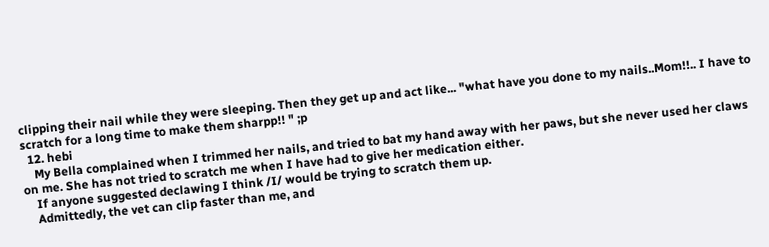clipping their nail while they were sleeping. Then they get up and act like... "what have you done to my nails..Mom!!.. I have to scratch for a long time to make them sharpp!! " ;p
  12. hebi
    My Bella complained when I trimmed her nails, and tried to bat my hand away with her paws, but she never used her claws on me. She has not tried to scratch me when I have had to give her medication either.
    If anyone suggested declawing I think /I/ would be trying to scratch them up.
    Admittedly, the vet can clip faster than me, and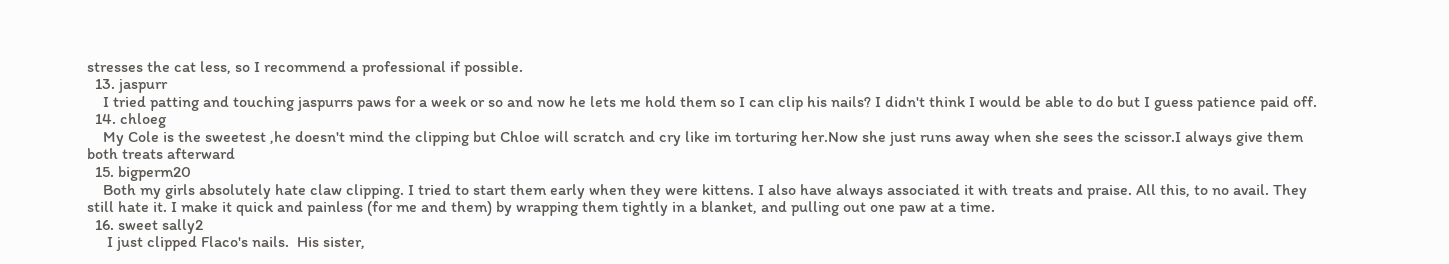stresses the cat less, so I recommend a professional if possible.
  13. jaspurr
    I tried patting and touching jaspurrs paws for a week or so and now he lets me hold them so I can clip his nails? I didn't think I would be able to do but I guess patience paid off.
  14. chloeg
    My Cole is the sweetest ,he doesn't mind the clipping but Chloe will scratch and cry like im torturing her.Now she just runs away when she sees the scissor.I always give them both treats afterward
  15. bigperm20
    Both my girls absolutely hate claw clipping. I tried to start them early when they were kittens. I also have always associated it with treats and praise. All this, to no avail. They still hate it. I make it quick and painless (for me and them) by wrapping them tightly in a blanket, and pulling out one paw at a time.
  16. sweet sally2
     I just clipped Flaco's nails.  His sister,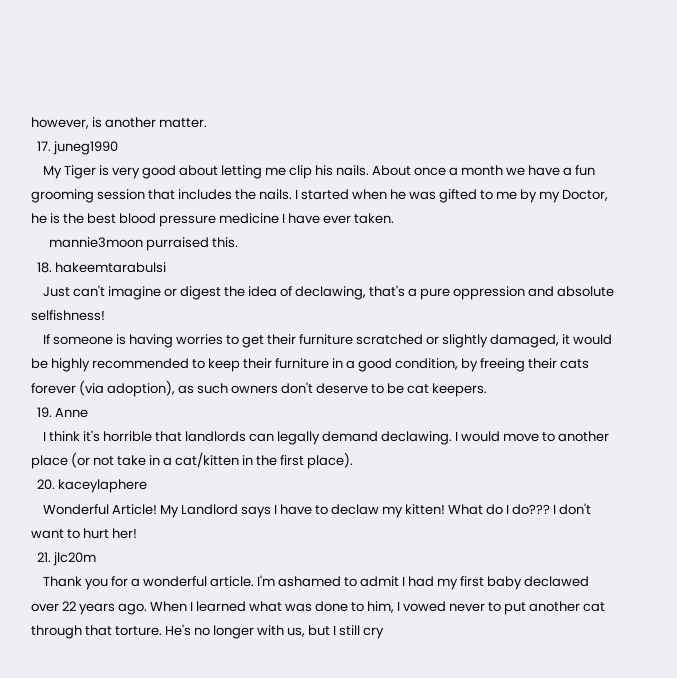however, is another matter.
  17. juneg1990
    My Tiger is very good about letting me clip his nails. About once a month we have a fun grooming session that includes the nails. I started when he was gifted to me by my Doctor, he is the best blood pressure medicine I have ever taken.
      mannie3moon purraised this.
  18. hakeemtarabulsi
    Just can't imagine or digest the idea of declawing, that's a pure oppression and absolute selfishness!
    If someone is having worries to get their furniture scratched or slightly damaged, it would be highly recommended to keep their furniture in a good condition, by freeing their cats forever (via adoption), as such owners don't deserve to be cat keepers.
  19. Anne
    I think it's horrible that landlords can legally demand declawing. I would move to another place (or not take in a cat/kitten in the first place).
  20. kaceylaphere
    Wonderful Article! My Landlord says I have to declaw my kitten! What do I do??? I don't want to hurt her!
  21. jlc20m
    Thank you for a wonderful article. I'm ashamed to admit I had my first baby declawed over 22 years ago. When I learned what was done to him, I vowed never to put another cat through that torture. He's no longer with us, but I still cry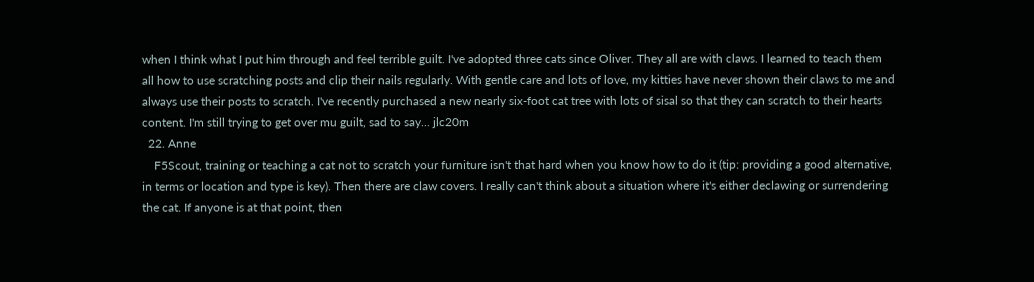when I think what I put him through and feel terrible guilt. I've adopted three cats since Oliver. They all are with claws. I learned to teach them all how to use scratching posts and clip their nails regularly. With gentle care and lots of love, my kitties have never shown their claws to me and always use their posts to scratch. I've recently purchased a new nearly six-foot cat tree with lots of sisal so that they can scratch to their hearts content. I'm still trying to get over mu guilt, sad to say... jlc20m
  22. Anne
    F5Scout, training or teaching a cat not to scratch your furniture isn't that hard when you know how to do it (tip: providing a good alternative, in terms or location and type is key). Then there are claw covers. I really can't think about a situation where it's either declawing or surrendering the cat. If anyone is at that point, then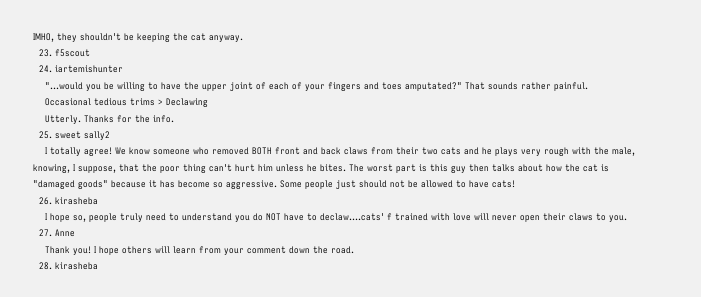IMHO, they shouldn't be keeping the cat anyway.
  23. f5scout
  24. iartemishunter
    "...would you be willing to have the upper joint of each of your fingers and toes amputated?" That sounds rather painful.
    Occasional tedious trims > Declawing
    Utterly. Thanks for the info.
  25. sweet sally2
    I totally agree! We know someone who removed BOTH front and back claws from their two cats and he plays very rough with the male, knowing, I suppose, that the poor thing can't hurt him unless he bites. The worst part is this guy then talks about how the cat is "damaged goods" because it has become so aggressive. Some people just should not be allowed to have cats!
  26. kirasheba
    I hope so, people truly need to understand you do NOT have to declaw....cats' f trained with love will never open their claws to you.
  27. Anne
    Thank you! I hope others will learn from your comment down the road.
  28. kirasheba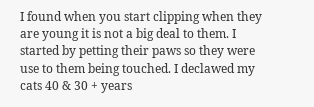I found when you start clipping when they are young it is not a big deal to them. I started by petting their paws so they were use to them being touched. I declawed my cats 40 & 30 + years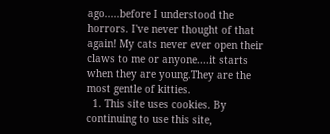ago.....before I understood the horrors. I've never thought of that again! My cats never ever open their claws to me or anyone....it starts when they are young.They are the most gentle of kitties.
  1. This site uses cookies. By continuing to use this site,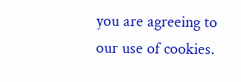you are agreeing to our use of cookies.